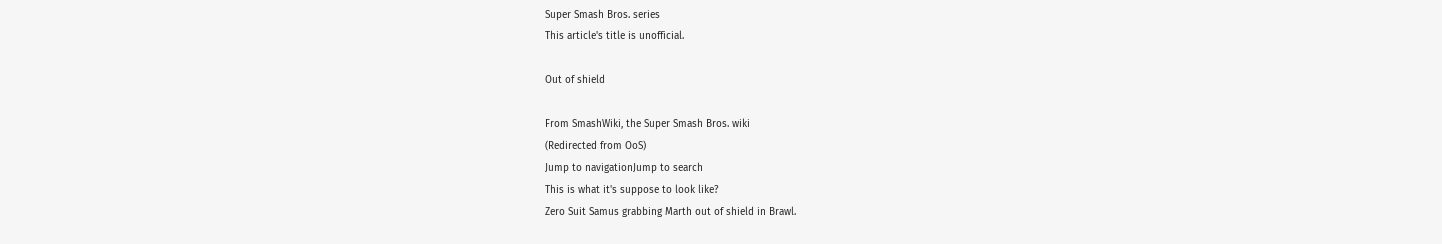Super Smash Bros. series
This article's title is unofficial.

Out of shield

From SmashWiki, the Super Smash Bros. wiki
(Redirected from OoS)
Jump to navigationJump to search
This is what it's suppose to look like?
Zero Suit Samus grabbing Marth out of shield in Brawl.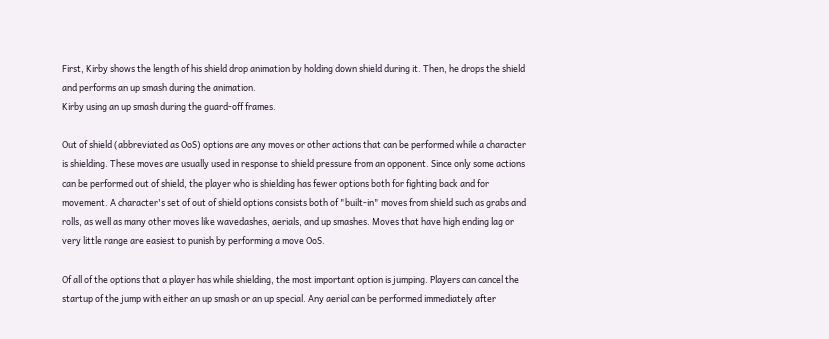First, Kirby shows the length of his shield drop animation by holding down shield during it. Then, he drops the shield and performs an up smash during the animation.
Kirby using an up smash during the guard-off frames.

Out of shield (abbreviated as OoS) options are any moves or other actions that can be performed while a character is shielding. These moves are usually used in response to shield pressure from an opponent. Since only some actions can be performed out of shield, the player who is shielding has fewer options both for fighting back and for movement. A character's set of out of shield options consists both of "built-in" moves from shield such as grabs and rolls, as well as many other moves like wavedashes, aerials, and up smashes. Moves that have high ending lag or very little range are easiest to punish by performing a move OoS.

Of all of the options that a player has while shielding, the most important option is jumping. Players can cancel the startup of the jump with either an up smash or an up special. Any aerial can be performed immediately after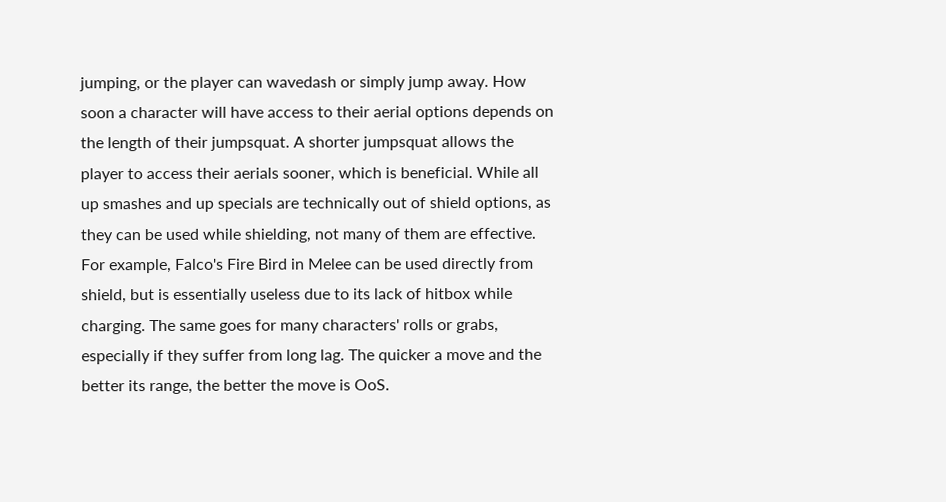jumping, or the player can wavedash or simply jump away. How soon a character will have access to their aerial options depends on the length of their jumpsquat. A shorter jumpsquat allows the player to access their aerials sooner, which is beneficial. While all up smashes and up specials are technically out of shield options, as they can be used while shielding, not many of them are effective. For example, Falco's Fire Bird in Melee can be used directly from shield, but is essentially useless due to its lack of hitbox while charging. The same goes for many characters' rolls or grabs, especially if they suffer from long lag. The quicker a move and the better its range, the better the move is OoS.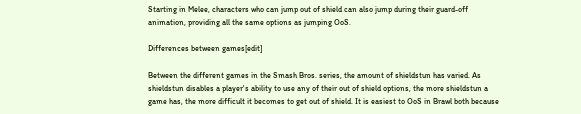Starting in Melee, characters who can jump out of shield can also jump during their guard-off animation, providing all the same options as jumping OoS.

Differences between games[edit]

Between the different games in the Smash Bros. series, the amount of shieldstun has varied. As shieldstun disables a player's ability to use any of their out of shield options, the more shieldstun a game has, the more difficult it becomes to get out of shield. It is easiest to OoS in Brawl both because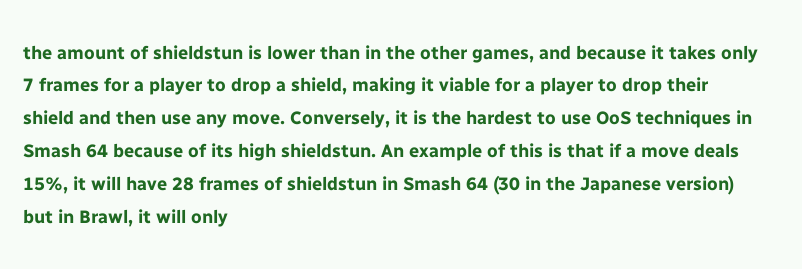the amount of shieldstun is lower than in the other games, and because it takes only 7 frames for a player to drop a shield, making it viable for a player to drop their shield and then use any move. Conversely, it is the hardest to use OoS techniques in Smash 64 because of its high shieldstun. An example of this is that if a move deals 15%, it will have 28 frames of shieldstun in Smash 64 (30 in the Japanese version) but in Brawl, it will only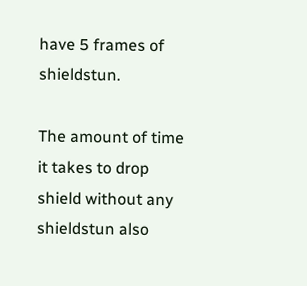have 5 frames of shieldstun.

The amount of time it takes to drop shield without any shieldstun also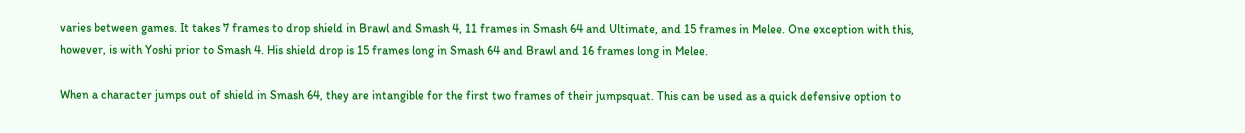varies between games. It takes 7 frames to drop shield in Brawl and Smash 4, 11 frames in Smash 64 and Ultimate, and 15 frames in Melee. One exception with this, however, is with Yoshi prior to Smash 4. His shield drop is 15 frames long in Smash 64 and Brawl and 16 frames long in Melee.

When a character jumps out of shield in Smash 64, they are intangible for the first two frames of their jumpsquat. This can be used as a quick defensive option to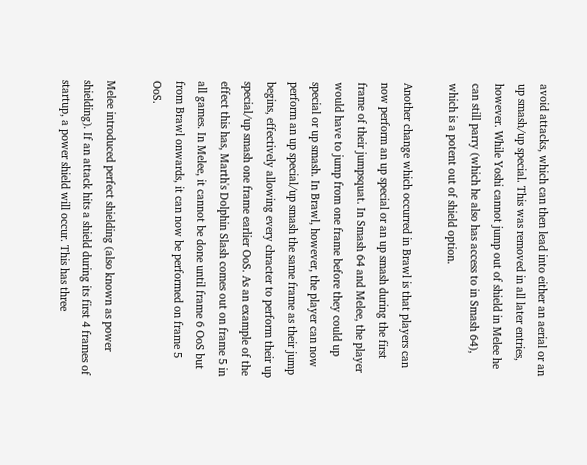avoid attacks, which can then lead into either an aerial or an up smash/up special. This was removed in all later entries, however. While Yoshi cannot jump out of shield in Melee he can still parry (which he also has access to in Smash 64), which is a potent out of shield option.

Another change which occurred in Brawl is that players can now perform an up special or an up smash during the first frame of their jumpsquat. In Smash 64 and Melee, the player would have to jump from one frame before they could up special or up smash. In Brawl, however, the player can now perform an up special/up smash the same frame as their jump begins, effectively allowing every chracter to perform their up special/up smash one frame earlier OoS. As an example of the effect this has, Marth's Dolphin Slash comes out on frame 5 in all games. In Melee, it cannot be done until frame 6 OoS but from Brawl onwards, it can now be performed on frame 5 OoS.

Melee introduced perfect shielding (also known as power shielding). If an attack hits a shield during its first 4 frames of startup, a power shield will occur. This has three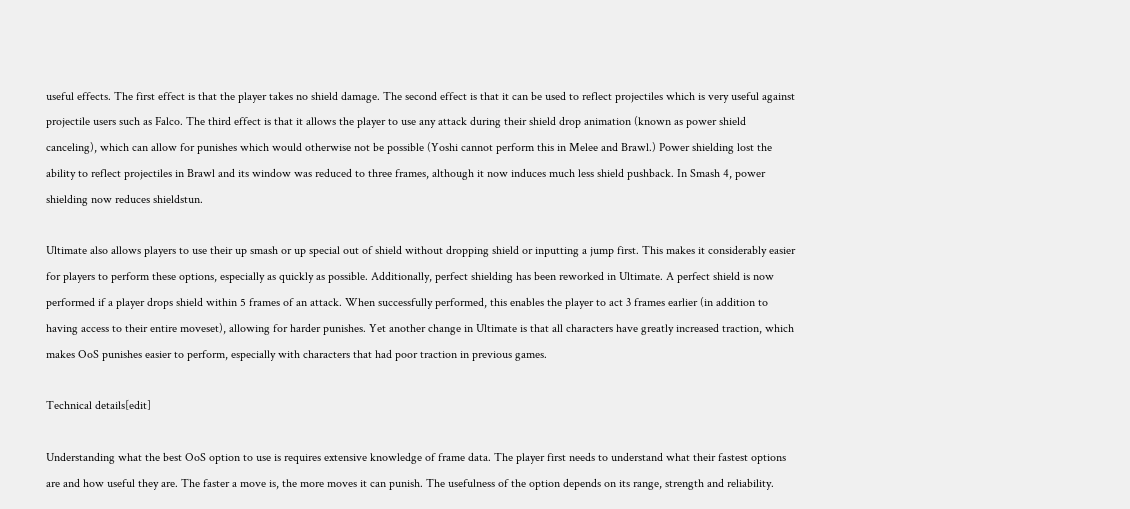useful effects. The first effect is that the player takes no shield damage. The second effect is that it can be used to reflect projectiles which is very useful against projectile users such as Falco. The third effect is that it allows the player to use any attack during their shield drop animation (known as power shield canceling), which can allow for punishes which would otherwise not be possible (Yoshi cannot perform this in Melee and Brawl.) Power shielding lost the ability to reflect projectiles in Brawl and its window was reduced to three frames, although it now induces much less shield pushback. In Smash 4, power shielding now reduces shieldstun.

Ultimate also allows players to use their up smash or up special out of shield without dropping shield or inputting a jump first. This makes it considerably easier for players to perform these options, especially as quickly as possible. Additionally, perfect shielding has been reworked in Ultimate. A perfect shield is now performed if a player drops shield within 5 frames of an attack. When successfully performed, this enables the player to act 3 frames earlier (in addition to having access to their entire moveset), allowing for harder punishes. Yet another change in Ultimate is that all characters have greatly increased traction, which makes OoS punishes easier to perform, especially with characters that had poor traction in previous games.

Technical details[edit]

Understanding what the best OoS option to use is requires extensive knowledge of frame data. The player first needs to understand what their fastest options are and how useful they are. The faster a move is, the more moves it can punish. The usefulness of the option depends on its range, strength and reliability.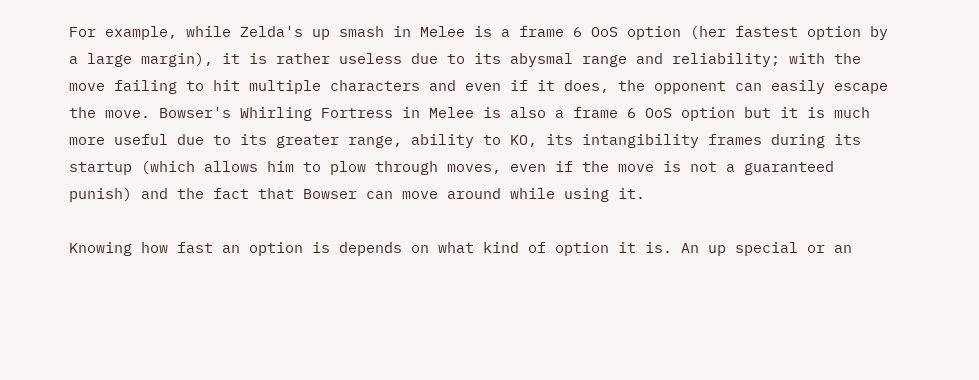For example, while Zelda's up smash in Melee is a frame 6 OoS option (her fastest option by a large margin), it is rather useless due to its abysmal range and reliability; with the move failing to hit multiple characters and even if it does, the opponent can easily escape the move. Bowser's Whirling Fortress in Melee is also a frame 6 OoS option but it is much more useful due to its greater range, ability to KO, its intangibility frames during its startup (which allows him to plow through moves, even if the move is not a guaranteed punish) and the fact that Bowser can move around while using it.

Knowing how fast an option is depends on what kind of option it is. An up special or an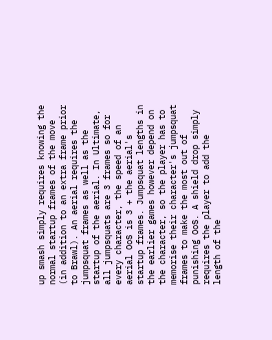up smash simply requires knowing the normal startup frames of the move (in addition to an extra frame prior to Brawl). An aerial requires the jumpsquat frames as well as the startup of the aerial. In Ultimate, all jumpsquats are 3 frames so for every character, the speed of an aerial OoS is 3 + the aerial's startup frames. Jumpsquat lengths in the earlier games however depend on the character, so the player has to memorise their character's jumpsquat frames to make the most out of punishing OoS. A shield drop simply requires the player to add the length of the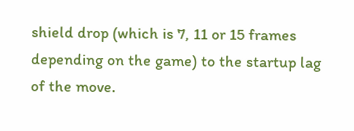shield drop (which is 7, 11 or 15 frames depending on the game) to the startup lag of the move.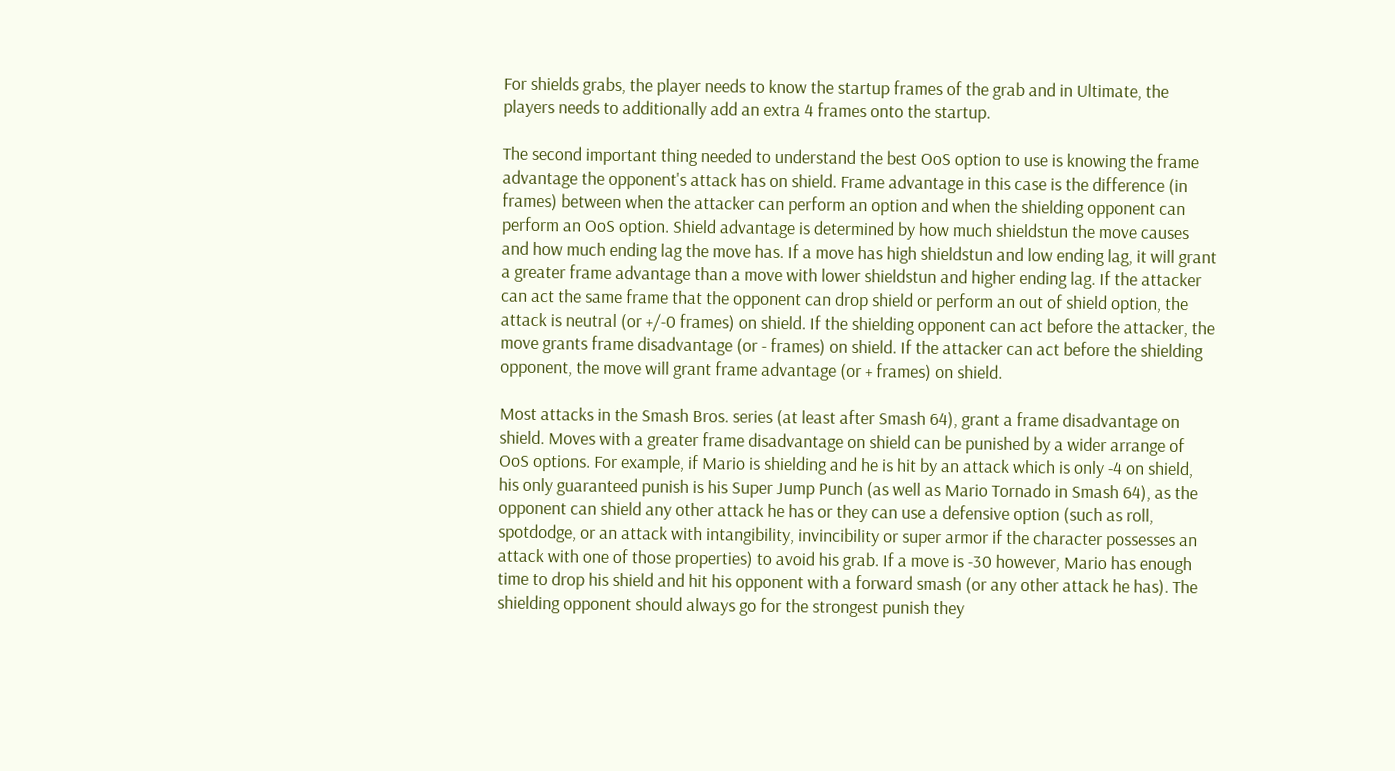For shields grabs, the player needs to know the startup frames of the grab and in Ultimate, the players needs to additionally add an extra 4 frames onto the startup.

The second important thing needed to understand the best OoS option to use is knowing the frame advantage the opponent's attack has on shield. Frame advantage in this case is the difference (in frames) between when the attacker can perform an option and when the shielding opponent can perform an OoS option. Shield advantage is determined by how much shieldstun the move causes and how much ending lag the move has. If a move has high shieldstun and low ending lag, it will grant a greater frame advantage than a move with lower shieldstun and higher ending lag. If the attacker can act the same frame that the opponent can drop shield or perform an out of shield option, the attack is neutral (or +/-0 frames) on shield. If the shielding opponent can act before the attacker, the move grants frame disadvantage (or - frames) on shield. If the attacker can act before the shielding opponent, the move will grant frame advantage (or + frames) on shield.

Most attacks in the Smash Bros. series (at least after Smash 64), grant a frame disadvantage on shield. Moves with a greater frame disadvantage on shield can be punished by a wider arrange of OoS options. For example, if Mario is shielding and he is hit by an attack which is only -4 on shield, his only guaranteed punish is his Super Jump Punch (as well as Mario Tornado in Smash 64), as the opponent can shield any other attack he has or they can use a defensive option (such as roll, spotdodge, or an attack with intangibility, invincibility or super armor if the character possesses an attack with one of those properties) to avoid his grab. If a move is -30 however, Mario has enough time to drop his shield and hit his opponent with a forward smash (or any other attack he has). The shielding opponent should always go for the strongest punish they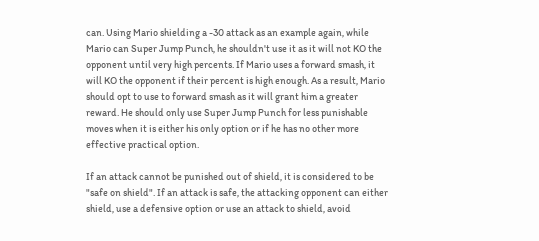can. Using Mario shielding a -30 attack as an example again, while Mario can Super Jump Punch, he shouldn't use it as it will not KO the opponent until very high percents. If Mario uses a forward smash, it will KO the opponent if their percent is high enough. As a result, Mario should opt to use to forward smash as it will grant him a greater reward. He should only use Super Jump Punch for less punishable moves when it is either his only option or if he has no other more effective practical option.

If an attack cannot be punished out of shield, it is considered to be "safe on shield". If an attack is safe, the attacking opponent can either shield, use a defensive option or use an attack to shield, avoid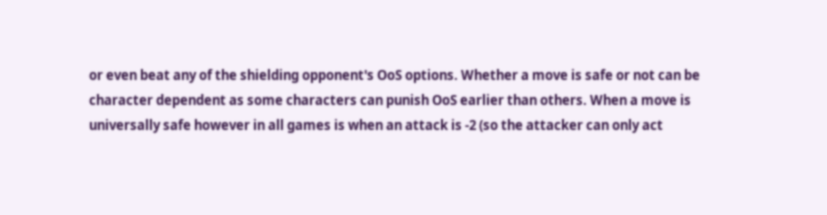or even beat any of the shielding opponent's OoS options. Whether a move is safe or not can be character dependent as some characters can punish OoS earlier than others. When a move is universally safe however in all games is when an attack is -2 (so the attacker can only act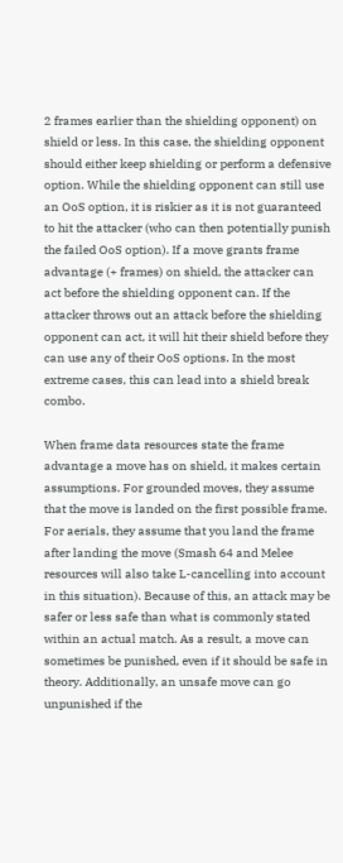2 frames earlier than the shielding opponent) on shield or less. In this case, the shielding opponent should either keep shielding or perform a defensive option. While the shielding opponent can still use an OoS option, it is riskier as it is not guaranteed to hit the attacker (who can then potentially punish the failed OoS option). If a move grants frame advantage (+ frames) on shield, the attacker can act before the shielding opponent can. If the attacker throws out an attack before the shielding opponent can act, it will hit their shield before they can use any of their OoS options. In the most extreme cases, this can lead into a shield break combo.

When frame data resources state the frame advantage a move has on shield, it makes certain assumptions. For grounded moves, they assume that the move is landed on the first possible frame. For aerials, they assume that you land the frame after landing the move (Smash 64 and Melee resources will also take L-cancelling into account in this situation). Because of this, an attack may be safer or less safe than what is commonly stated within an actual match. As a result, a move can sometimes be punished, even if it should be safe in theory. Additionally, an unsafe move can go unpunished if the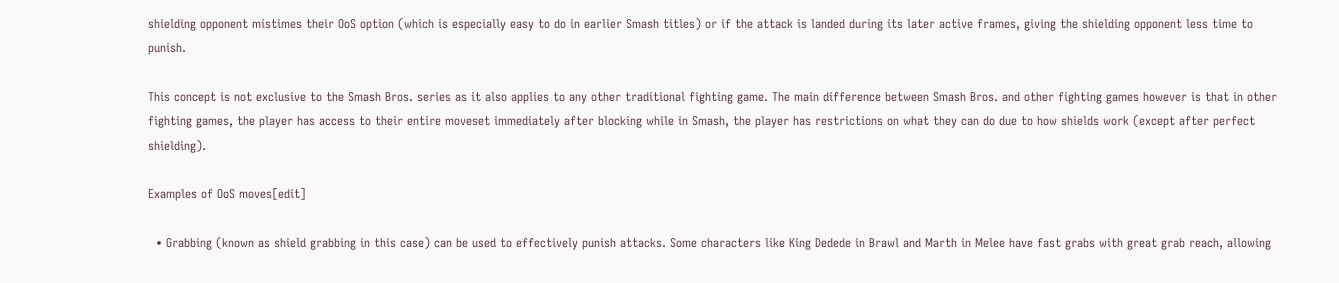shielding opponent mistimes their OoS option (which is especially easy to do in earlier Smash titles) or if the attack is landed during its later active frames, giving the shielding opponent less time to punish.

This concept is not exclusive to the Smash Bros. series as it also applies to any other traditional fighting game. The main difference between Smash Bros. and other fighting games however is that in other fighting games, the player has access to their entire moveset immediately after blocking while in Smash, the player has restrictions on what they can do due to how shields work (except after perfect shielding).

Examples of OoS moves[edit]

  • Grabbing (known as shield grabbing in this case) can be used to effectively punish attacks. Some characters like King Dedede in Brawl and Marth in Melee have fast grabs with great grab reach, allowing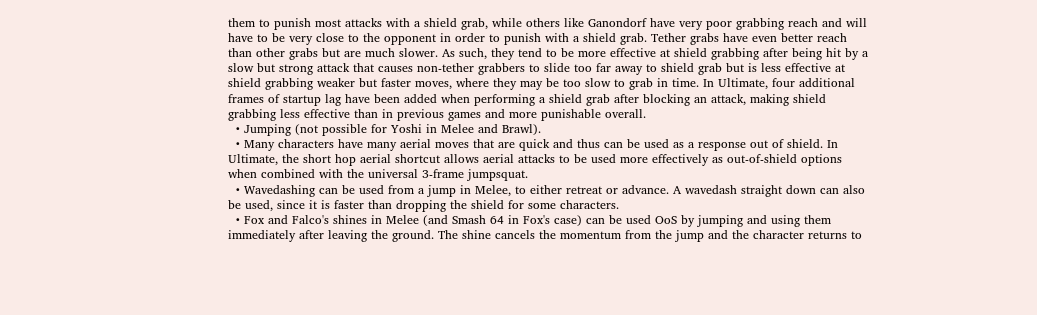them to punish most attacks with a shield grab, while others like Ganondorf have very poor grabbing reach and will have to be very close to the opponent in order to punish with a shield grab. Tether grabs have even better reach than other grabs but are much slower. As such, they tend to be more effective at shield grabbing after being hit by a slow but strong attack that causes non-tether grabbers to slide too far away to shield grab but is less effective at shield grabbing weaker but faster moves, where they may be too slow to grab in time. In Ultimate, four additional frames of startup lag have been added when performing a shield grab after blocking an attack, making shield grabbing less effective than in previous games and more punishable overall.
  • Jumping (not possible for Yoshi in Melee and Brawl).
  • Many characters have many aerial moves that are quick and thus can be used as a response out of shield. In Ultimate, the short hop aerial shortcut allows aerial attacks to be used more effectively as out-of-shield options when combined with the universal 3-frame jumpsquat.
  • Wavedashing can be used from a jump in Melee, to either retreat or advance. A wavedash straight down can also be used, since it is faster than dropping the shield for some characters.
  • Fox and Falco's shines in Melee (and Smash 64 in Fox's case) can be used OoS by jumping and using them immediately after leaving the ground. The shine cancels the momentum from the jump and the character returns to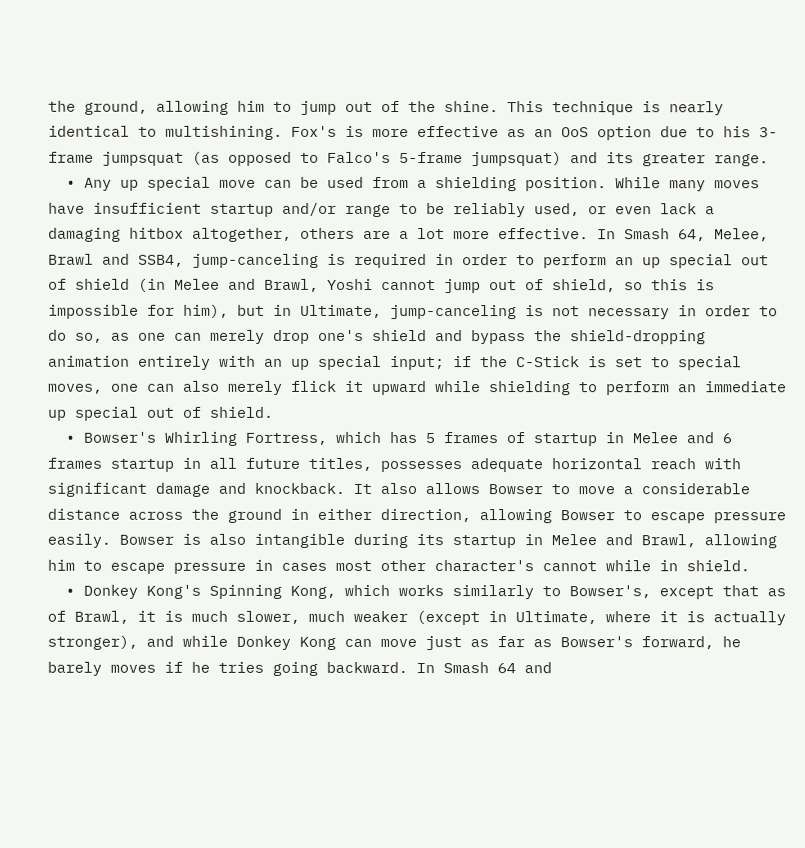the ground, allowing him to jump out of the shine. This technique is nearly identical to multishining. Fox's is more effective as an OoS option due to his 3-frame jumpsquat (as opposed to Falco's 5-frame jumpsquat) and its greater range.
  • Any up special move can be used from a shielding position. While many moves have insufficient startup and/or range to be reliably used, or even lack a damaging hitbox altogether, others are a lot more effective. In Smash 64, Melee, Brawl and SSB4, jump-canceling is required in order to perform an up special out of shield (in Melee and Brawl, Yoshi cannot jump out of shield, so this is impossible for him), but in Ultimate, jump-canceling is not necessary in order to do so, as one can merely drop one's shield and bypass the shield-dropping animation entirely with an up special input; if the C-Stick is set to special moves, one can also merely flick it upward while shielding to perform an immediate up special out of shield.
  • Bowser's Whirling Fortress, which has 5 frames of startup in Melee and 6 frames startup in all future titles, possesses adequate horizontal reach with significant damage and knockback. It also allows Bowser to move a considerable distance across the ground in either direction, allowing Bowser to escape pressure easily. Bowser is also intangible during its startup in Melee and Brawl, allowing him to escape pressure in cases most other character's cannot while in shield.
  • Donkey Kong's Spinning Kong, which works similarly to Bowser's, except that as of Brawl, it is much slower, much weaker (except in Ultimate, where it is actually stronger), and while Donkey Kong can move just as far as Bowser's forward, he barely moves if he tries going backward. In Smash 64 and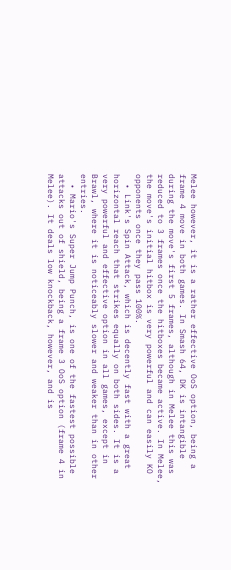Melee however, it is a rather effective OoS option, being a frame 4 move in both games. In Smash 64, DK is intangible during the move's first 5 frames, although in Melee this was reduced to 3 frames once the hitboxes became active. In Melee, the move's initial hitbox is very powerful and can easily KO opponents once they pass 100%.
  • Link's Spin Attack, which is decently fast with a great horizontal reach that strikes equally on both sides. It is a very powerful and effective option in all games, except in Brawl, where it is noticeably slower and weaker than in other entries.
  • Mario's Super Jump Punch, is one of the fastest possible attacks out of shield, being a frame 3 OoS option (frame 4 in Melee). It deals low knockback, however, and is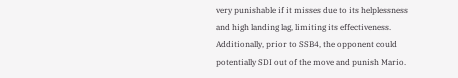very punishable if it misses due to its helplessness and high landing lag, limiting its effectiveness. Additionally, prior to SSB4, the opponent could potentially SDI out of the move and punish Mario.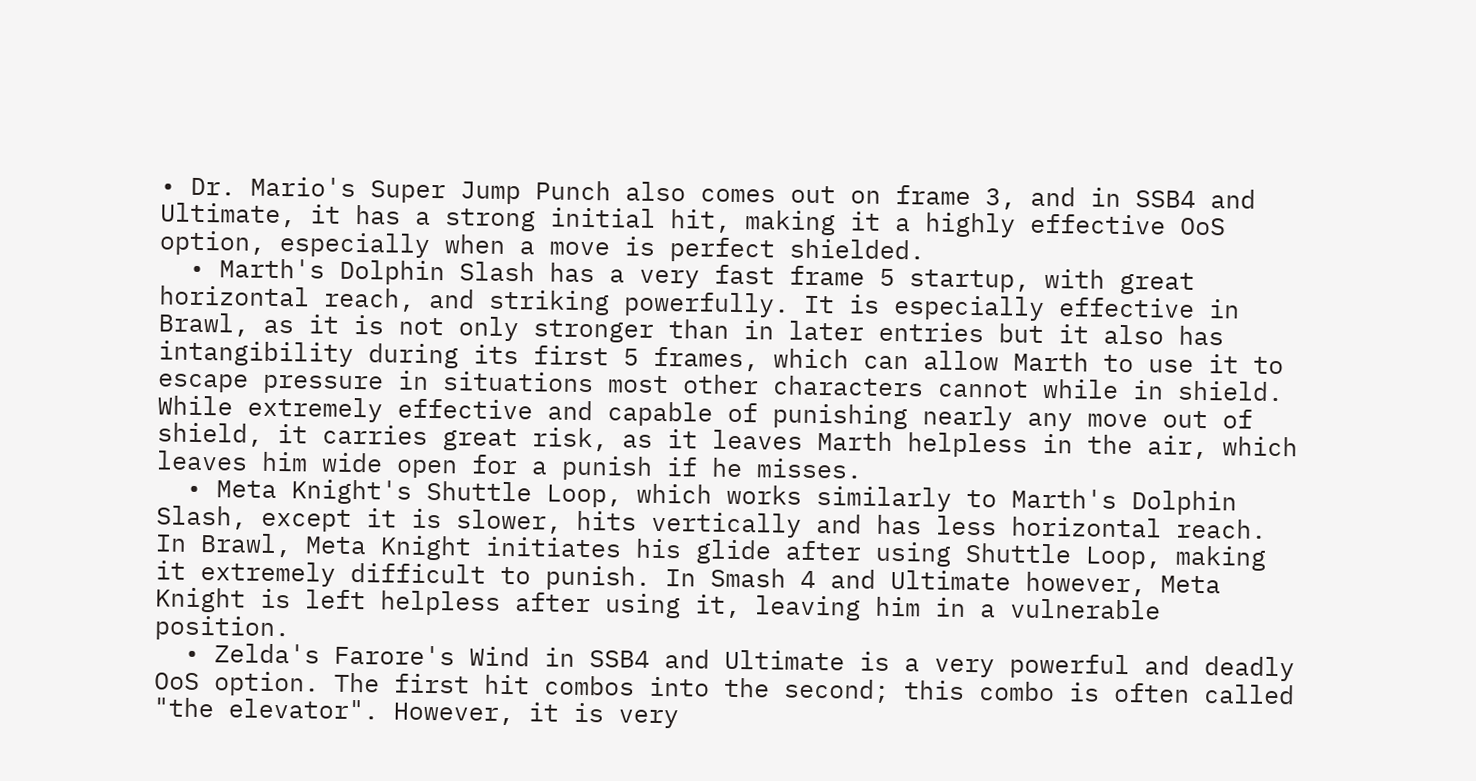• Dr. Mario's Super Jump Punch also comes out on frame 3, and in SSB4 and Ultimate, it has a strong initial hit, making it a highly effective OoS option, especially when a move is perfect shielded.
  • Marth's Dolphin Slash has a very fast frame 5 startup, with great horizontal reach, and striking powerfully. It is especially effective in Brawl, as it is not only stronger than in later entries but it also has intangibility during its first 5 frames, which can allow Marth to use it to escape pressure in situations most other characters cannot while in shield. While extremely effective and capable of punishing nearly any move out of shield, it carries great risk, as it leaves Marth helpless in the air, which leaves him wide open for a punish if he misses.
  • Meta Knight's Shuttle Loop, which works similarly to Marth's Dolphin Slash, except it is slower, hits vertically and has less horizontal reach. In Brawl, Meta Knight initiates his glide after using Shuttle Loop, making it extremely difficult to punish. In Smash 4 and Ultimate however, Meta Knight is left helpless after using it, leaving him in a vulnerable position.
  • Zelda's Farore's Wind in SSB4 and Ultimate is a very powerful and deadly OoS option. The first hit combos into the second; this combo is often called "the elevator". However, it is very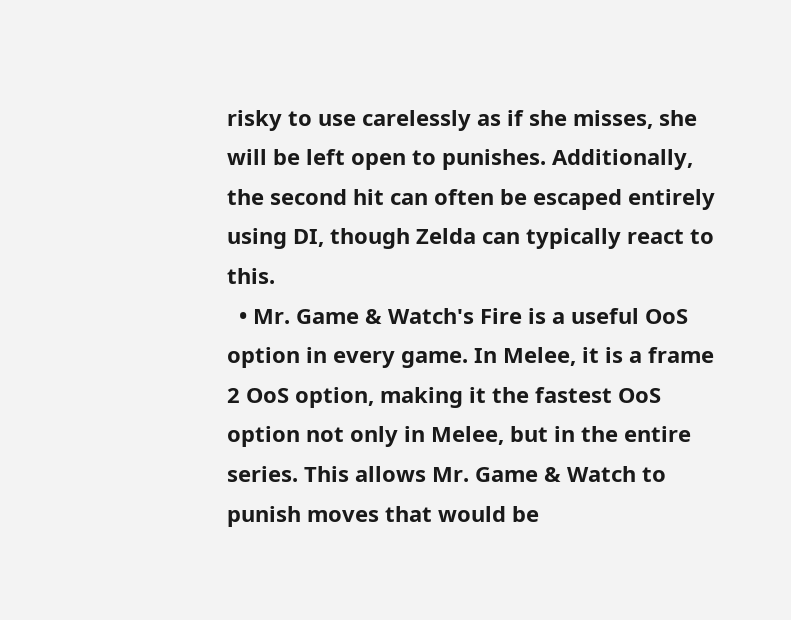risky to use carelessly as if she misses, she will be left open to punishes. Additionally, the second hit can often be escaped entirely using DI, though Zelda can typically react to this.
  • Mr. Game & Watch's Fire is a useful OoS option in every game. In Melee, it is a frame 2 OoS option, making it the fastest OoS option not only in Melee, but in the entire series. This allows Mr. Game & Watch to punish moves that would be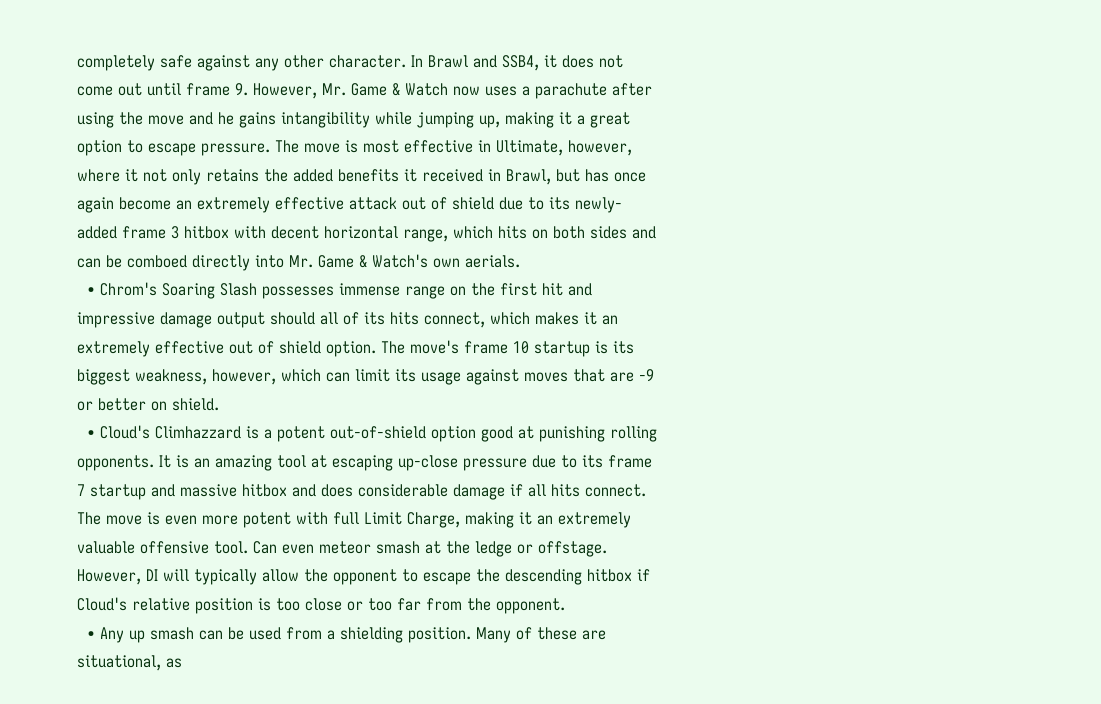completely safe against any other character. In Brawl and SSB4, it does not come out until frame 9. However, Mr. Game & Watch now uses a parachute after using the move and he gains intangibility while jumping up, making it a great option to escape pressure. The move is most effective in Ultimate, however, where it not only retains the added benefits it received in Brawl, but has once again become an extremely effective attack out of shield due to its newly-added frame 3 hitbox with decent horizontal range, which hits on both sides and can be comboed directly into Mr. Game & Watch's own aerials.
  • Chrom's Soaring Slash possesses immense range on the first hit and impressive damage output should all of its hits connect, which makes it an extremely effective out of shield option. The move's frame 10 startup is its biggest weakness, however, which can limit its usage against moves that are -9 or better on shield.
  • Cloud's Climhazzard is a potent out-of-shield option good at punishing rolling opponents. It is an amazing tool at escaping up-close pressure due to its frame 7 startup and massive hitbox and does considerable damage if all hits connect. The move is even more potent with full Limit Charge, making it an extremely valuable offensive tool. Can even meteor smash at the ledge or offstage. However, DI will typically allow the opponent to escape the descending hitbox if Cloud's relative position is too close or too far from the opponent.
  • Any up smash can be used from a shielding position. Many of these are situational, as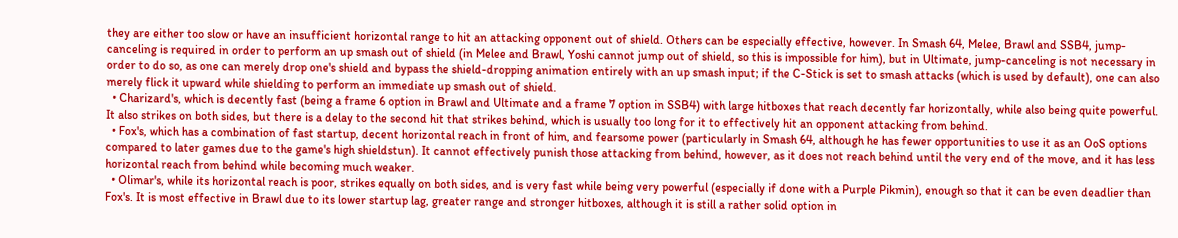they are either too slow or have an insufficient horizontal range to hit an attacking opponent out of shield. Others can be especially effective, however. In Smash 64, Melee, Brawl and SSB4, jump-canceling is required in order to perform an up smash out of shield (in Melee and Brawl, Yoshi cannot jump out of shield, so this is impossible for him), but in Ultimate, jump-canceling is not necessary in order to do so, as one can merely drop one's shield and bypass the shield-dropping animation entirely with an up smash input; if the C-Stick is set to smash attacks (which is used by default), one can also merely flick it upward while shielding to perform an immediate up smash out of shield.
  • Charizard's, which is decently fast (being a frame 6 option in Brawl and Ultimate and a frame 7 option in SSB4) with large hitboxes that reach decently far horizontally, while also being quite powerful. It also strikes on both sides, but there is a delay to the second hit that strikes behind, which is usually too long for it to effectively hit an opponent attacking from behind.
  • Fox's, which has a combination of fast startup, decent horizontal reach in front of him, and fearsome power (particularly in Smash 64, although he has fewer opportunities to use it as an OoS options compared to later games due to the game's high shieldstun). It cannot effectively punish those attacking from behind, however, as it does not reach behind until the very end of the move, and it has less horizontal reach from behind while becoming much weaker.
  • Olimar's, while its horizontal reach is poor, strikes equally on both sides, and is very fast while being very powerful (especially if done with a Purple Pikmin), enough so that it can be even deadlier than Fox's. It is most effective in Brawl due to its lower startup lag, greater range and stronger hitboxes, although it is still a rather solid option in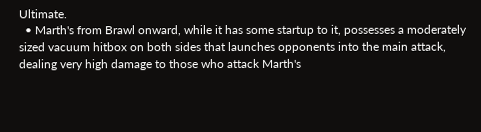Ultimate.
  • Marth's from Brawl onward, while it has some startup to it, possesses a moderately sized vacuum hitbox on both sides that launches opponents into the main attack, dealing very high damage to those who attack Marth's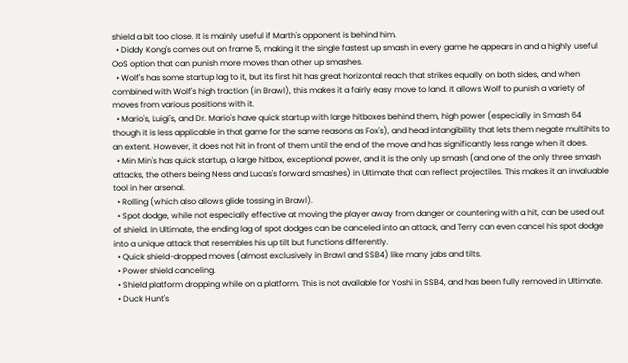shield a bit too close. It is mainly useful if Marth's opponent is behind him.
  • Diddy Kong's comes out on frame 5, making it the single fastest up smash in every game he appears in and a highly useful OoS option that can punish more moves than other up smashes.
  • Wolf's has some startup lag to it, but its first hit has great horizontal reach that strikes equally on both sides, and when combined with Wolf's high traction (in Brawl), this makes it a fairly easy move to land. It allows Wolf to punish a variety of moves from various positions with it.
  • Mario's, Luigi's, and Dr. Mario's have quick startup with large hitboxes behind them, high power (especially in Smash 64 though it is less applicable in that game for the same reasons as Fox's), and head intangibility that lets them negate multihits to an extent. However, it does not hit in front of them until the end of the move and has significantly less range when it does.
  • Min Min's has quick startup, a large hitbox, exceptional power, and it is the only up smash (and one of the only three smash attacks, the others being Ness and Lucas's forward smashes) in Ultimate that can reflect projectiles. This makes it an invaluable tool in her arsenal.
  • Rolling (which also allows glide tossing in Brawl).
  • Spot dodge, while not especially effective at moving the player away from danger or countering with a hit, can be used out of shield. In Ultimate, the ending lag of spot dodges can be canceled into an attack, and Terry can even cancel his spot dodge into a unique attack that resembles his up tilt but functions differently.
  • Quick shield-dropped moves (almost exclusively in Brawl and SSB4) like many jabs and tilts.
  • Power shield canceling.
  • Shield platform dropping while on a platform. This is not available for Yoshi in SSB4, and has been fully removed in Ultimate.
  • Duck Hunt's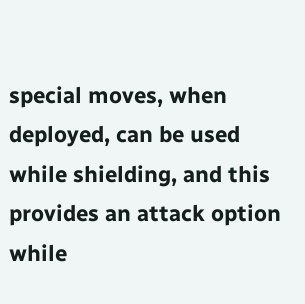special moves, when deployed, can be used while shielding, and this provides an attack option while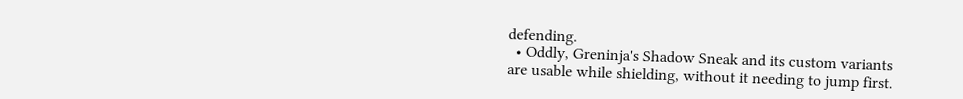defending.
  • Oddly, Greninja's Shadow Sneak and its custom variants are usable while shielding, without it needing to jump first.